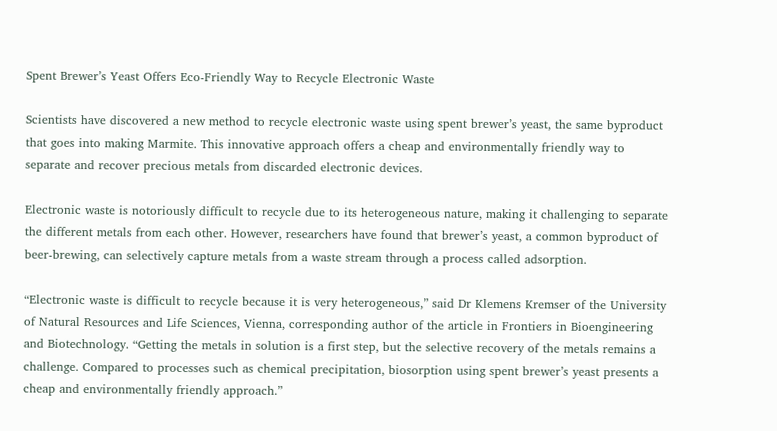Spent Brewer’s Yeast Offers Eco-Friendly Way to Recycle Electronic Waste

Scientists have discovered a new method to recycle electronic waste using spent brewer’s yeast, the same byproduct that goes into making Marmite. This innovative approach offers a cheap and environmentally friendly way to separate and recover precious metals from discarded electronic devices.

Electronic waste is notoriously difficult to recycle due to its heterogeneous nature, making it challenging to separate the different metals from each other. However, researchers have found that brewer’s yeast, a common byproduct of beer-brewing, can selectively capture metals from a waste stream through a process called adsorption.

“Electronic waste is difficult to recycle because it is very heterogeneous,” said Dr Klemens Kremser of the University of Natural Resources and Life Sciences, Vienna, corresponding author of the article in Frontiers in Bioengineering and Biotechnology. “Getting the metals in solution is a first step, but the selective recovery of the metals remains a challenge. Compared to processes such as chemical precipitation, biosorption using spent brewer’s yeast presents a cheap and environmentally friendly approach.”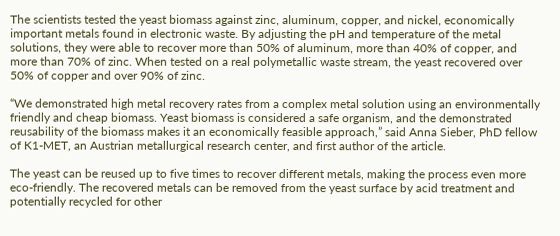The scientists tested the yeast biomass against zinc, aluminum, copper, and nickel, economically important metals found in electronic waste. By adjusting the pH and temperature of the metal solutions, they were able to recover more than 50% of aluminum, more than 40% of copper, and more than 70% of zinc. When tested on a real polymetallic waste stream, the yeast recovered over 50% of copper and over 90% of zinc.

“We demonstrated high metal recovery rates from a complex metal solution using an environmentally friendly and cheap biomass. Yeast biomass is considered a safe organism, and the demonstrated reusability of the biomass makes it an economically feasible approach,” said Anna Sieber, PhD fellow of K1-MET, an Austrian metallurgical research center, and first author of the article.

The yeast can be reused up to five times to recover different metals, making the process even more eco-friendly. The recovered metals can be removed from the yeast surface by acid treatment and potentially recycled for other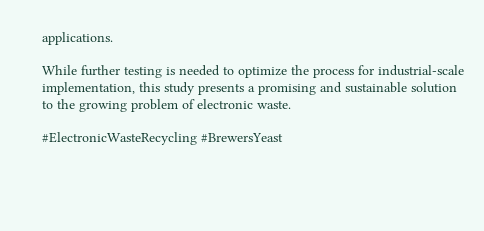applications.

While further testing is needed to optimize the process for industrial-scale implementation, this study presents a promising and sustainable solution to the growing problem of electronic waste.

#ElectronicWasteRecycling #BrewersYeast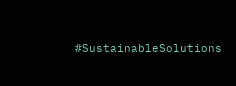#SustainableSolutions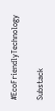#EcoFriendlyTechnology

Substack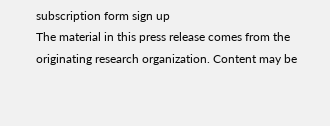subscription form sign up
The material in this press release comes from the originating research organization. Content may be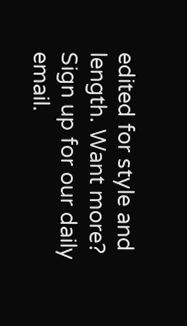edited for style and length. Want more? Sign up for our daily email.